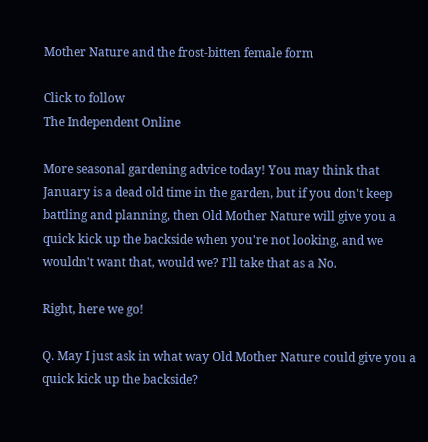Mother Nature and the frost-bitten female form

Click to follow
The Independent Online

More seasonal gardening advice today! You may think that January is a dead old time in the garden, but if you don't keep battling and planning, then Old Mother Nature will give you a quick kick up the backside when you're not looking, and we wouldn't want that, would we? I'll take that as a No.

Right, here we go!

Q. May I just ask in what way Old Mother Nature could give you a quick kick up the backside?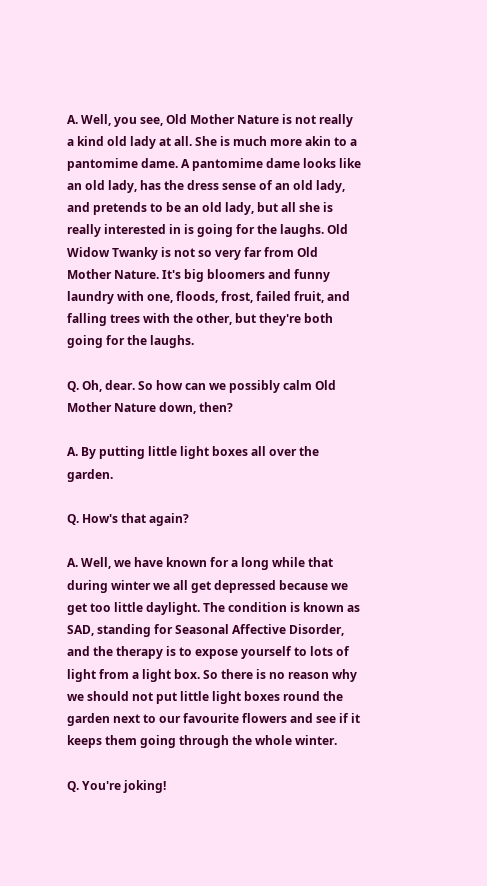A. Well, you see, Old Mother Nature is not really a kind old lady at all. She is much more akin to a pantomime dame. A pantomime dame looks like an old lady, has the dress sense of an old lady, and pretends to be an old lady, but all she is really interested in is going for the laughs. Old Widow Twanky is not so very far from Old Mother Nature. It's big bloomers and funny laundry with one, floods, frost, failed fruit, and falling trees with the other, but they're both going for the laughs.

Q. Oh, dear. So how can we possibly calm Old Mother Nature down, then?

A. By putting little light boxes all over the garden.

Q. How's that again?

A. Well, we have known for a long while that during winter we all get depressed because we get too little daylight. The condition is known as SAD, standing for Seasonal Affective Disorder, and the therapy is to expose yourself to lots of light from a light box. So there is no reason why we should not put little light boxes round the garden next to our favourite flowers and see if it keeps them going through the whole winter.

Q. You're joking!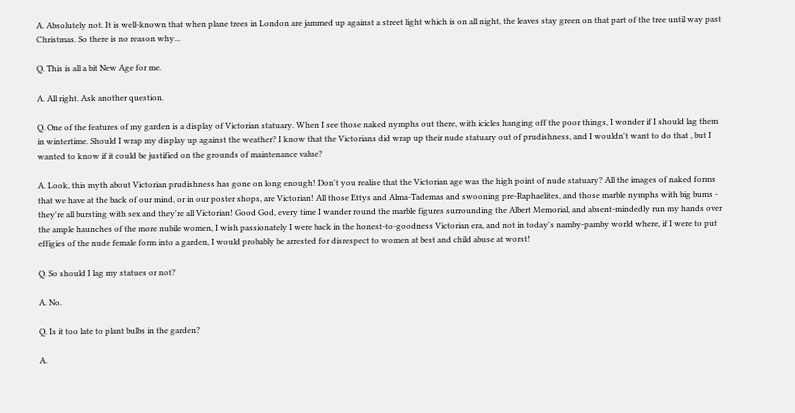A. Absolutely not. It is well-known that when plane trees in London are jammed up against a street light which is on all night, the leaves stay green on that part of the tree until way past Christmas. So there is no reason why...

Q. This is all a bit New Age for me.

A. All right. Ask another question.

Q. One of the features of my garden is a display of Victorian statuary. When I see those naked nymphs out there, with icicles hanging off the poor things, I wonder if I should lag them in wintertime. Should I wrap my display up against the weather? I know that the Victorians did wrap up their nude statuary out of prudishness, and I wouldn't want to do that , but I wanted to know if it could be justified on the grounds of maintenance value?

A. Look, this myth about Victorian prudishness has gone on long enough! Don't you realise that the Victorian age was the high point of nude statuary? All the images of naked forms that we have at the back of our mind, or in our poster shops, are Victorian! All those Ettys and Alma-Tademas and swooning pre-Raphaelites, and those marble nymphs with big bums - they're all bursting with sex and they're all Victorian! Good God, every time I wander round the marble figures surrounding the Albert Memorial, and absent-mindedly run my hands over the ample haunches of the more nubile women, I wish passionately I were back in the honest-to-goodness Victorian era, and not in today's namby-pamby world where, if I were to put effigies of the nude female form into a garden, I would probably be arrested for disrespect to women at best and child abuse at worst!

Q. So should I lag my statues or not?

A. No.

Q. Is it too late to plant bulbs in the garden?

A.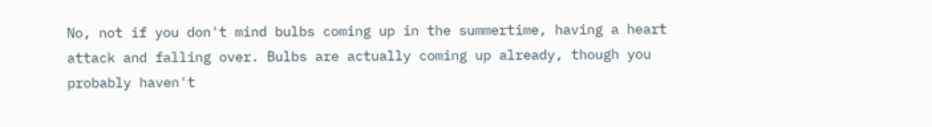No, not if you don't mind bulbs coming up in the summertime, having a heart attack and falling over. Bulbs are actually coming up already, though you probably haven't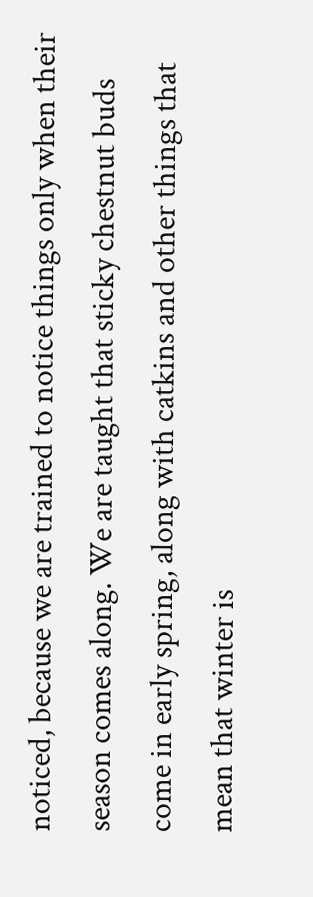noticed, because we are trained to notice things only when their season comes along. We are taught that sticky chestnut buds come in early spring, along with catkins and other things that mean that winter is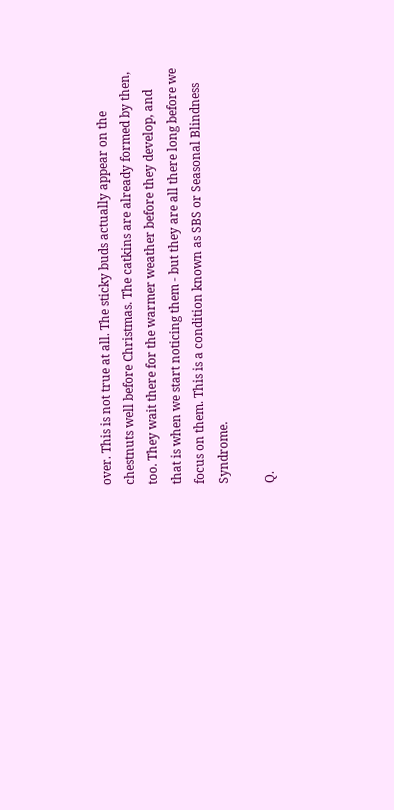over. This is not true at all. The sticky buds actually appear on the chestnuts well before Christmas. The catkins are already formed by then, too. They wait there for the warmer weather before they develop, and that is when we start noticing them - but they are all there long before we focus on them. This is a condition known as SBS or Seasonal Blindness Syndrome.

Q.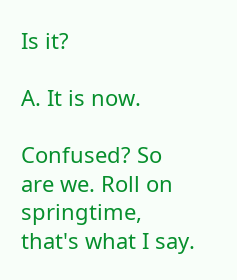Is it?

A. It is now.

Confused? So are we. Roll on springtime, that's what I say.